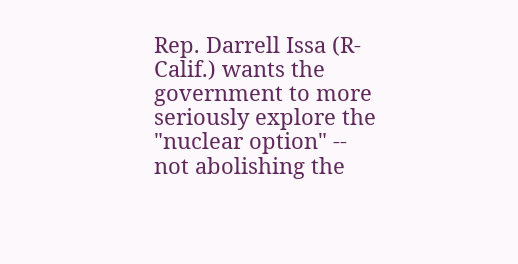Rep. Darrell Issa (R-Calif.) wants the government to more seriously explore the "nuclear option" -- not abolishing the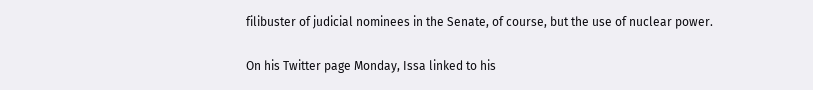filibuster of judicial nominees in the Senate, of course, but the use of nuclear power.

On his Twitter page Monday, Issa linked to his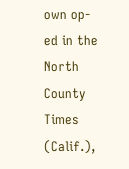own op-ed in the North County Times (Calif.),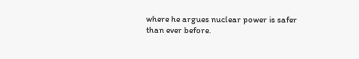where he argues nuclear power is safer than ever before.